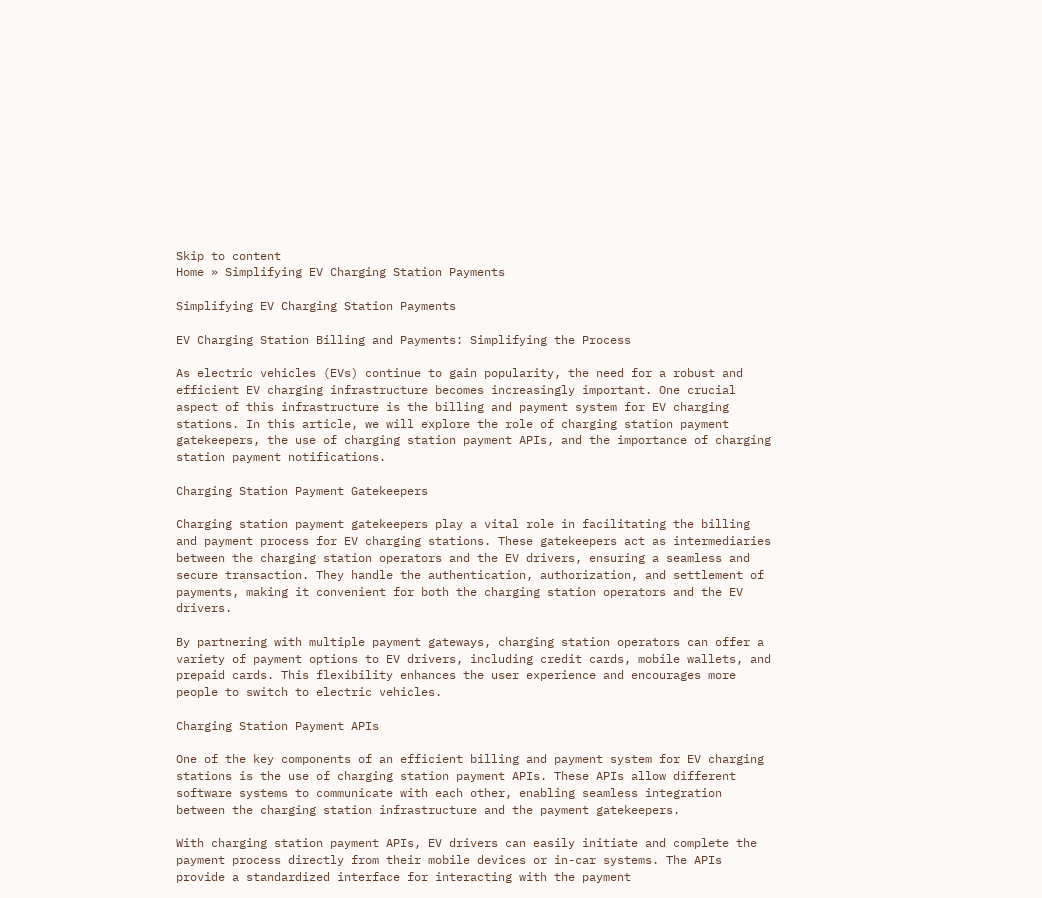Skip to content
Home » Simplifying EV Charging Station Payments

Simplifying EV Charging Station Payments

EV Charging Station Billing and Payments: Simplifying the Process

As electric vehicles (EVs) continue to gain popularity, the need for a robust and efficient EV charging infrastructure becomes increasingly important. One crucial aspect of this infrastructure is the billing and payment system for EV charging stations. In this article, we will explore the role of charging station payment gatekeepers, the use of charging station payment APIs, and the importance of charging station payment notifications.

Charging Station Payment Gatekeepers

Charging station payment gatekeepers play a vital role in facilitating the billing and payment process for EV charging stations. These gatekeepers act as intermediaries between the charging station operators and the EV drivers, ensuring a seamless and secure transaction. They handle the authentication, authorization, and settlement of payments, making it convenient for both the charging station operators and the EV drivers.

By partnering with multiple payment gateways, charging station operators can offer a variety of payment options to EV drivers, including credit cards, mobile wallets, and prepaid cards. This flexibility enhances the user experience and encourages more people to switch to electric vehicles.

Charging Station Payment APIs

One of the key components of an efficient billing and payment system for EV charging stations is the use of charging station payment APIs. These APIs allow different software systems to communicate with each other, enabling seamless integration between the charging station infrastructure and the payment gatekeepers.

With charging station payment APIs, EV drivers can easily initiate and complete the payment process directly from their mobile devices or in-car systems. The APIs provide a standardized interface for interacting with the payment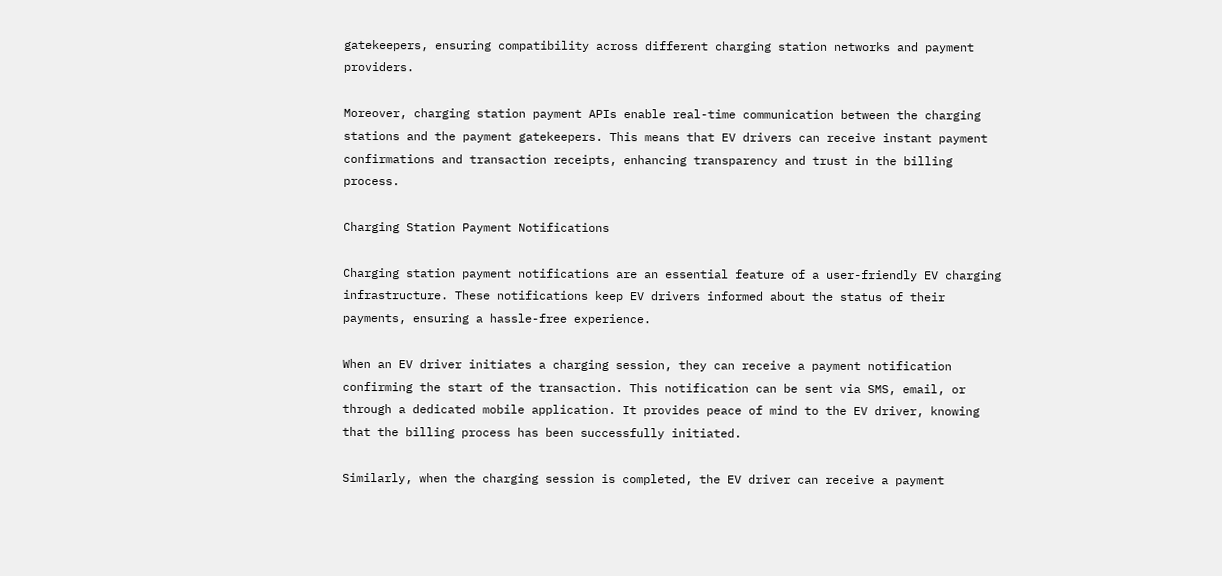gatekeepers, ensuring compatibility across different charging station networks and payment providers.

Moreover, charging station payment APIs enable real-time communication between the charging stations and the payment gatekeepers. This means that EV drivers can receive instant payment confirmations and transaction receipts, enhancing transparency and trust in the billing process.

Charging Station Payment Notifications

Charging station payment notifications are an essential feature of a user-friendly EV charging infrastructure. These notifications keep EV drivers informed about the status of their payments, ensuring a hassle-free experience.

When an EV driver initiates a charging session, they can receive a payment notification confirming the start of the transaction. This notification can be sent via SMS, email, or through a dedicated mobile application. It provides peace of mind to the EV driver, knowing that the billing process has been successfully initiated.

Similarly, when the charging session is completed, the EV driver can receive a payment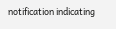notification indicating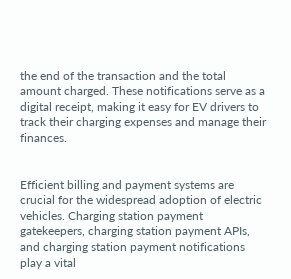the end of the transaction and the total amount charged. These notifications serve as a digital receipt, making it easy for EV drivers to track their charging expenses and manage their finances.


Efficient billing and payment systems are crucial for the widespread adoption of electric vehicles. Charging station payment gatekeepers, charging station payment APIs, and charging station payment notifications play a vital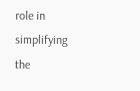role in simplifying the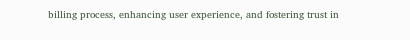billing process, enhancing user experience, and fostering trust in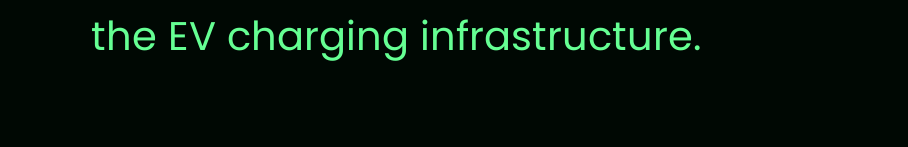the EV charging infrastructure.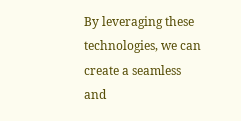By leveraging these technologies, we can create a seamless and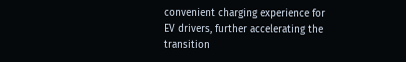convenient charging experience for EV drivers, further accelerating the transition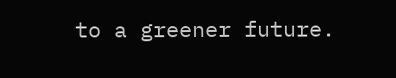to a greener future.